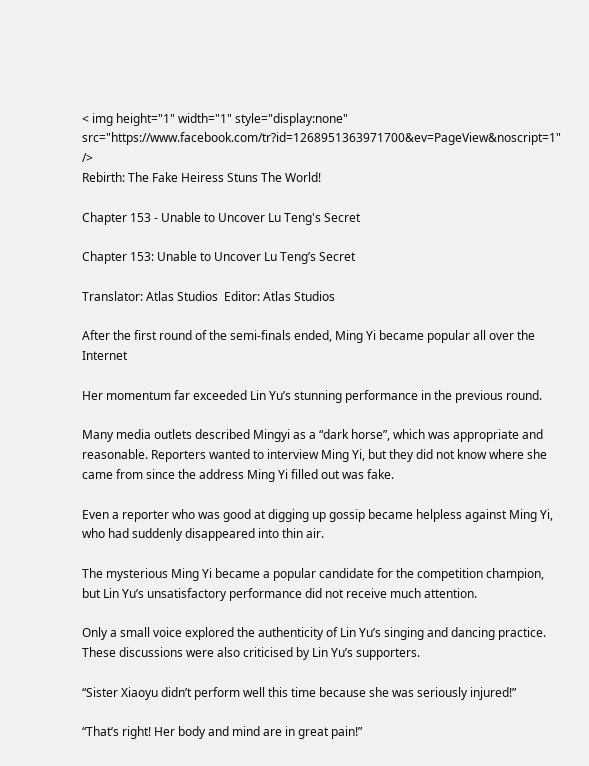< img height="1" width="1" style="display:none" src="https://www.facebook.com/tr?id=1268951363971700&ev=PageView&noscript=1" />
Rebirth: The Fake Heiress Stuns The World!

Chapter 153 - Unable to Uncover Lu Teng's Secret

Chapter 153: Unable to Uncover Lu Teng’s Secret

Translator: Atlas Studios  Editor: Atlas Studios

After the first round of the semi-finals ended, Ming Yi became popular all over the Internet

Her momentum far exceeded Lin Yu’s stunning performance in the previous round.

Many media outlets described Mingyi as a “dark horse”, which was appropriate and reasonable. Reporters wanted to interview Ming Yi, but they did not know where she came from since the address Ming Yi filled out was fake.

Even a reporter who was good at digging up gossip became helpless against Ming Yi, who had suddenly disappeared into thin air.

The mysterious Ming Yi became a popular candidate for the competition champion, but Lin Yu’s unsatisfactory performance did not receive much attention.

Only a small voice explored the authenticity of Lin Yu’s singing and dancing practice. These discussions were also criticised by Lin Yu’s supporters.

“Sister Xiaoyu didn’t perform well this time because she was seriously injured!”

“That’s right! Her body and mind are in great pain!”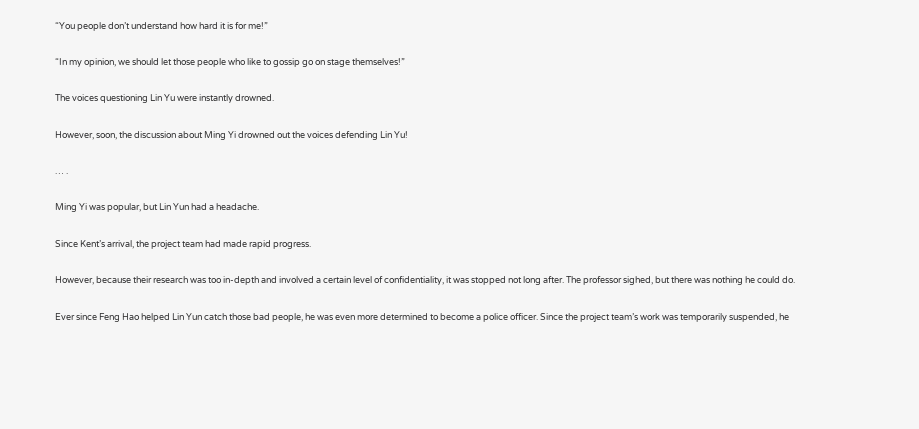“You people don’t understand how hard it is for me!”

“In my opinion, we should let those people who like to gossip go on stage themselves!”

The voices questioning Lin Yu were instantly drowned.

However, soon, the discussion about Ming Yi drowned out the voices defending Lin Yu!

… .

Ming Yi was popular, but Lin Yun had a headache.

Since Kent’s arrival, the project team had made rapid progress.

However, because their research was too in-depth and involved a certain level of confidentiality, it was stopped not long after. The professor sighed, but there was nothing he could do.

Ever since Feng Hao helped Lin Yun catch those bad people, he was even more determined to become a police officer. Since the project team’s work was temporarily suspended, he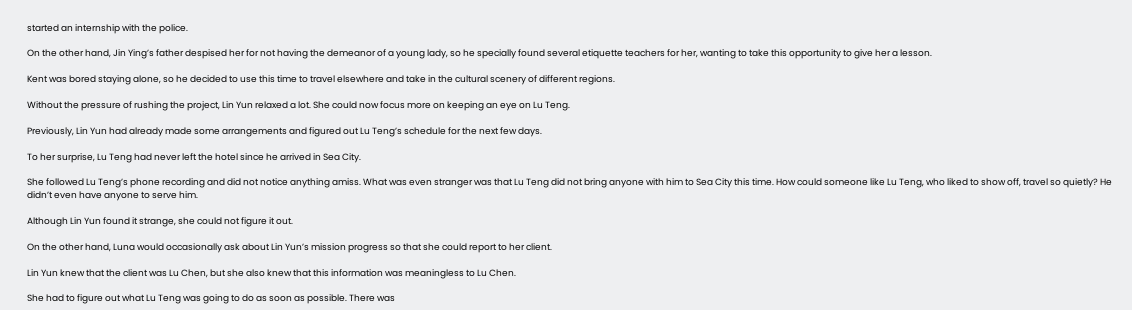started an internship with the police.

On the other hand, Jin Ying’s father despised her for not having the demeanor of a young lady, so he specially found several etiquette teachers for her, wanting to take this opportunity to give her a lesson.

Kent was bored staying alone, so he decided to use this time to travel elsewhere and take in the cultural scenery of different regions.

Without the pressure of rushing the project, Lin Yun relaxed a lot. She could now focus more on keeping an eye on Lu Teng.

Previously, Lin Yun had already made some arrangements and figured out Lu Teng’s schedule for the next few days.

To her surprise, Lu Teng had never left the hotel since he arrived in Sea City.

She followed Lu Teng’s phone recording and did not notice anything amiss. What was even stranger was that Lu Teng did not bring anyone with him to Sea City this time. How could someone like Lu Teng, who liked to show off, travel so quietly? He didn’t even have anyone to serve him.

Although Lin Yun found it strange, she could not figure it out.

On the other hand, Luna would occasionally ask about Lin Yun’s mission progress so that she could report to her client.

Lin Yun knew that the client was Lu Chen, but she also knew that this information was meaningless to Lu Chen.

She had to figure out what Lu Teng was going to do as soon as possible. There was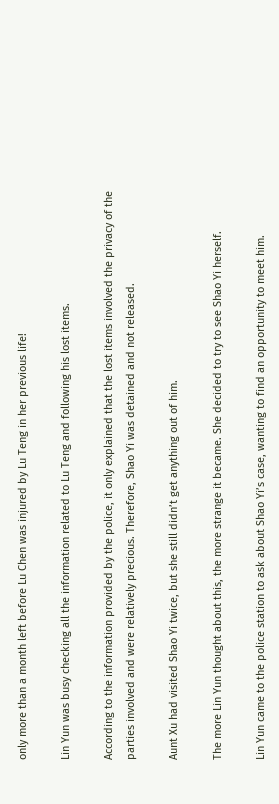only more than a month left before Lu Chen was injured by Lu Teng in her previous life!

Lin Yun was busy checking all the information related to Lu Teng and following his lost items.

According to the information provided by the police, it only explained that the lost items involved the privacy of the parties involved and were relatively precious. Therefore, Shao Yi was detained and not released.

Aunt Xu had visited Shao Yi twice, but she still didn’t get anything out of him.

The more Lin Yun thought about this, the more strange it became. She decided to try to see Shao Yi herself.

Lin Yun came to the police station to ask about Shao Yi’s case, wanting to find an opportunity to meet him.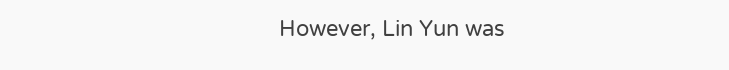However, Lin Yun was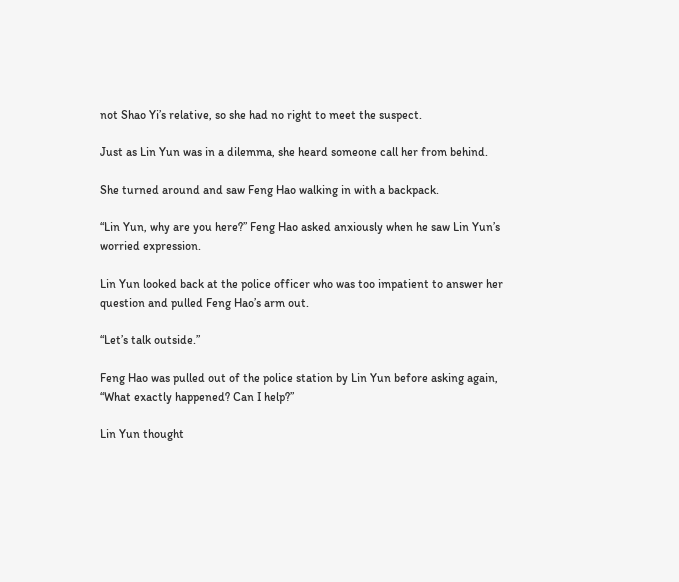not Shao Yi’s relative, so she had no right to meet the suspect.

Just as Lin Yun was in a dilemma, she heard someone call her from behind.

She turned around and saw Feng Hao walking in with a backpack.

“Lin Yun, why are you here?” Feng Hao asked anxiously when he saw Lin Yun’s worried expression.

Lin Yun looked back at the police officer who was too impatient to answer her question and pulled Feng Hao’s arm out.

“Let’s talk outside.”

Feng Hao was pulled out of the police station by Lin Yun before asking again, “What exactly happened? Can I help?”

Lin Yun thought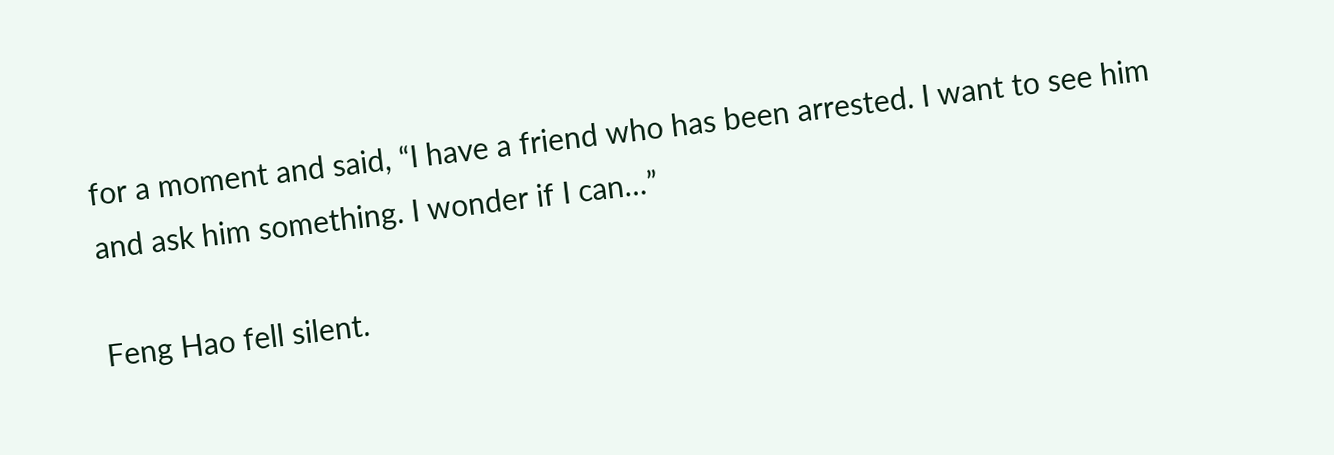for a moment and said, “I have a friend who has been arrested. I want to see him and ask him something. I wonder if I can…”

Feng Hao fell silent.